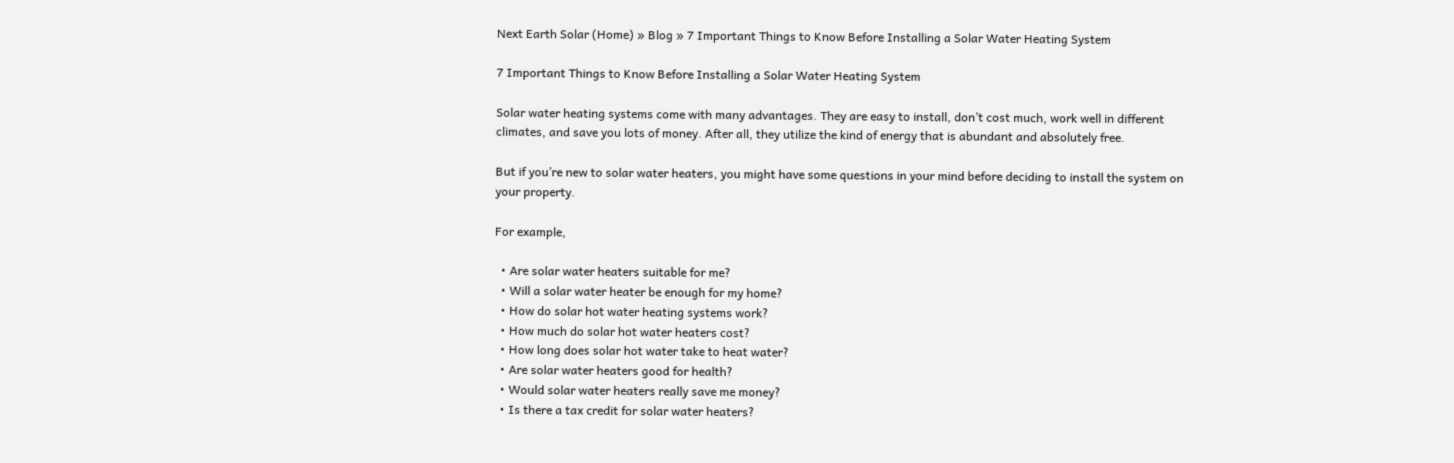Next Earth Solar (Home) » Blog » 7 Important Things to Know Before Installing a Solar Water Heating System

7 Important Things to Know Before Installing a Solar Water Heating System

Solar water heating systems come with many advantages. They are easy to install, don’t cost much, work well in different climates, and save you lots of money. After all, they utilize the kind of energy that is abundant and absolutely free.

But if you’re new to solar water heaters, you might have some questions in your mind before deciding to install the system on your property.

For example,

  • Are solar water heaters suitable for me?
  • Will a solar water heater be enough for my home?
  • How do solar hot water heating systems work?
  • How much do solar hot water heaters cost?
  • How long does solar hot water take to heat water?
  • Are solar water heaters good for health?
  • Would solar water heaters really save me money?
  • Is there a tax credit for solar water heaters?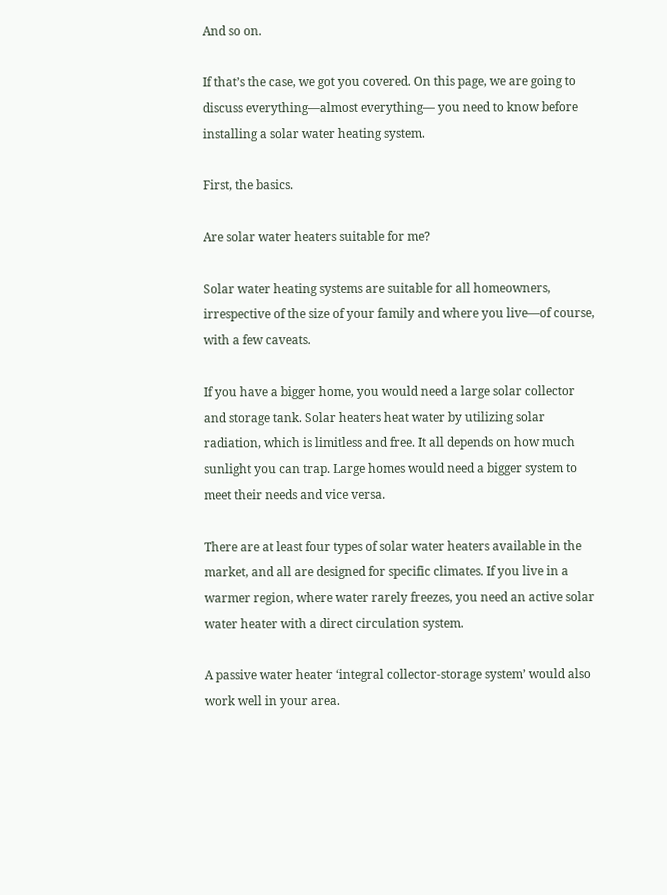And so on.

If that’s the case, we got you covered. On this page, we are going to discuss everything—almost everything— you need to know before installing a solar water heating system.

First, the basics.

Are solar water heaters suitable for me?

Solar water heating systems are suitable for all homeowners, irrespective of the size of your family and where you live—of course, with a few caveats.

If you have a bigger home, you would need a large solar collector and storage tank. Solar heaters heat water by utilizing solar radiation, which is limitless and free. It all depends on how much sunlight you can trap. Large homes would need a bigger system to meet their needs and vice versa.

There are at least four types of solar water heaters available in the market, and all are designed for specific climates. If you live in a warmer region, where water rarely freezes, you need an active solar water heater with a direct circulation system.

A passive water heater ‘integral collector-storage system’ would also work well in your area.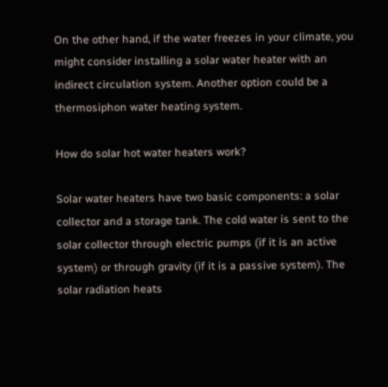On the other hand, if the water freezes in your climate, you might consider installing a solar water heater with an indirect circulation system. Another option could be a thermosiphon water heating system.

How do solar hot water heaters work?

Solar water heaters have two basic components: a solar collector and a storage tank. The cold water is sent to the solar collector through electric pumps (if it is an active system) or through gravity (if it is a passive system). The solar radiation heats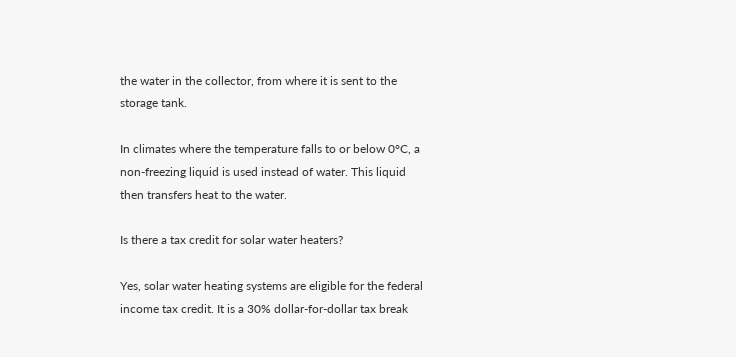the water in the collector, from where it is sent to the storage tank.

In climates where the temperature falls to or below 0°C, a non-freezing liquid is used instead of water. This liquid then transfers heat to the water.

Is there a tax credit for solar water heaters?

Yes, solar water heating systems are eligible for the federal income tax credit. It is a 30% dollar-for-dollar tax break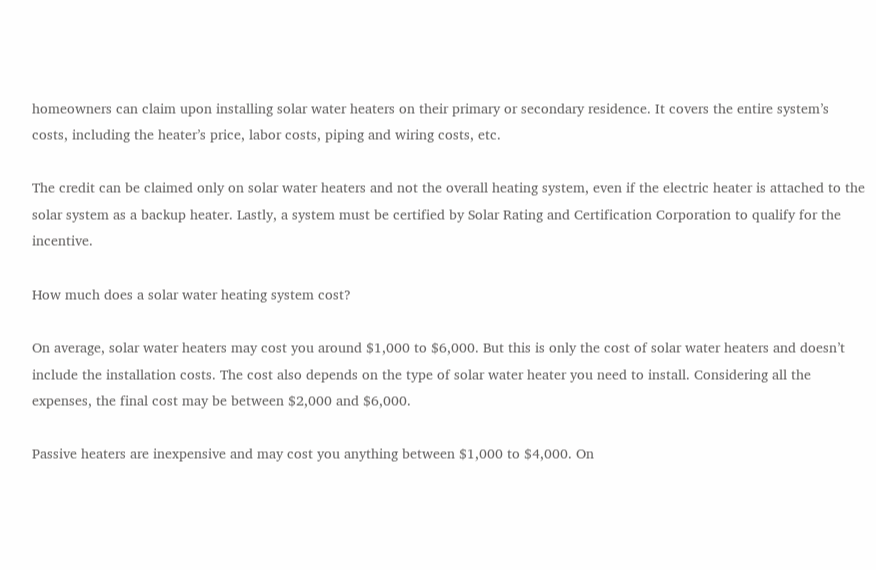homeowners can claim upon installing solar water heaters on their primary or secondary residence. It covers the entire system’s costs, including the heater’s price, labor costs, piping and wiring costs, etc.

The credit can be claimed only on solar water heaters and not the overall heating system, even if the electric heater is attached to the solar system as a backup heater. Lastly, a system must be certified by Solar Rating and Certification Corporation to qualify for the incentive.

How much does a solar water heating system cost?

On average, solar water heaters may cost you around $1,000 to $6,000. But this is only the cost of solar water heaters and doesn’t include the installation costs. The cost also depends on the type of solar water heater you need to install. Considering all the expenses, the final cost may be between $2,000 and $6,000.

Passive heaters are inexpensive and may cost you anything between $1,000 to $4,000. On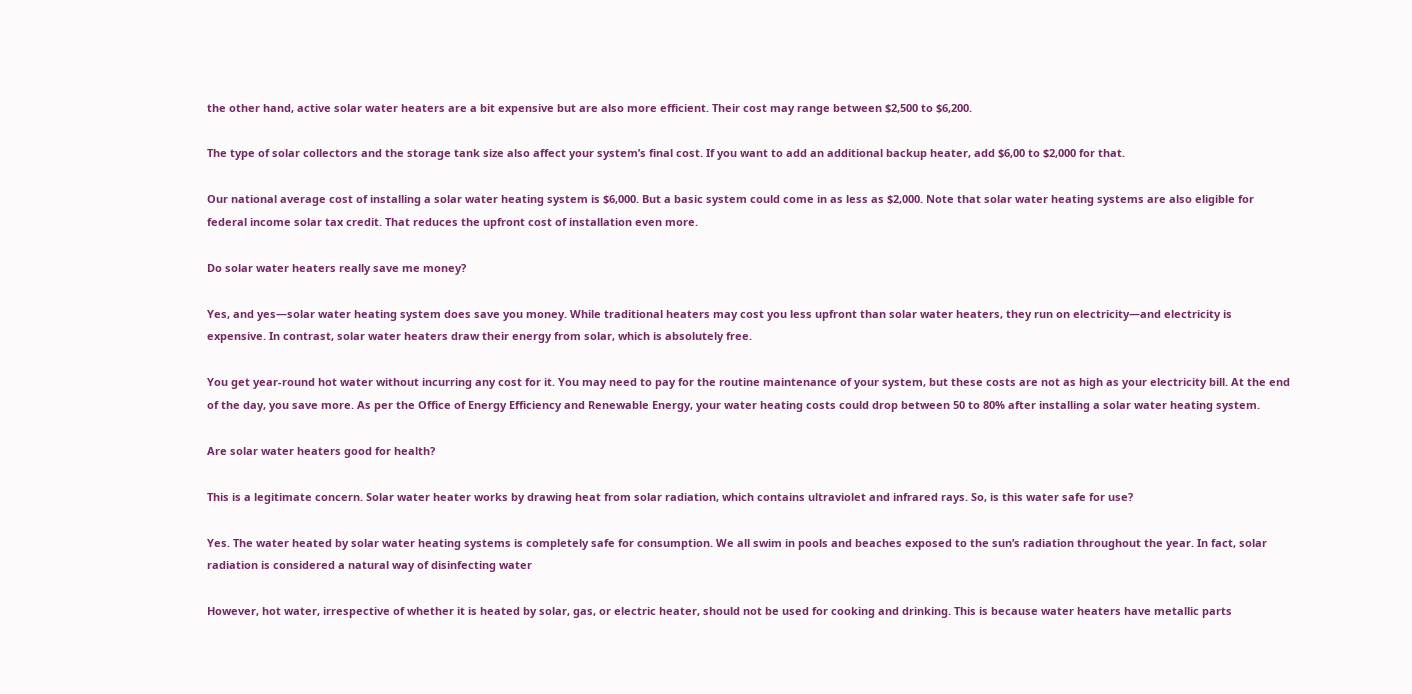the other hand, active solar water heaters are a bit expensive but are also more efficient. Their cost may range between $2,500 to $6,200.

The type of solar collectors and the storage tank size also affect your system’s final cost. If you want to add an additional backup heater, add $6,00 to $2,000 for that.

Our national average cost of installing a solar water heating system is $6,000. But a basic system could come in as less as $2,000. Note that solar water heating systems are also eligible for federal income solar tax credit. That reduces the upfront cost of installation even more.

Do solar water heaters really save me money?

Yes, and yes—solar water heating system does save you money. While traditional heaters may cost you less upfront than solar water heaters, they run on electricity—and electricity is expensive. In contrast, solar water heaters draw their energy from solar, which is absolutely free.

You get year-round hot water without incurring any cost for it. You may need to pay for the routine maintenance of your system, but these costs are not as high as your electricity bill. At the end of the day, you save more. As per the Office of Energy Efficiency and Renewable Energy, your water heating costs could drop between 50 to 80% after installing a solar water heating system.

Are solar water heaters good for health?

This is a legitimate concern. Solar water heater works by drawing heat from solar radiation, which contains ultraviolet and infrared rays. So, is this water safe for use?

Yes. The water heated by solar water heating systems is completely safe for consumption. We all swim in pools and beaches exposed to the sun’s radiation throughout the year. In fact, solar radiation is considered a natural way of disinfecting water

However, hot water, irrespective of whether it is heated by solar, gas, or electric heater, should not be used for cooking and drinking. This is because water heaters have metallic parts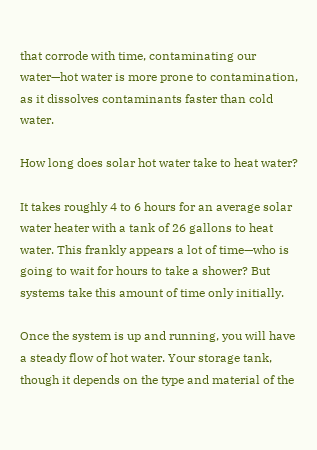that corrode with time, contaminating our water—hot water is more prone to contamination, as it dissolves contaminants faster than cold water.

How long does solar hot water take to heat water?

It takes roughly 4 to 6 hours for an average solar water heater with a tank of 26 gallons to heat water. This frankly appears a lot of time—who is going to wait for hours to take a shower? But systems take this amount of time only initially.

Once the system is up and running, you will have a steady flow of hot water. Your storage tank, though it depends on the type and material of the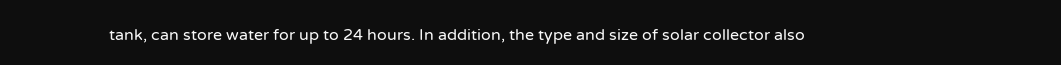tank, can store water for up to 24 hours. In addition, the type and size of solar collector also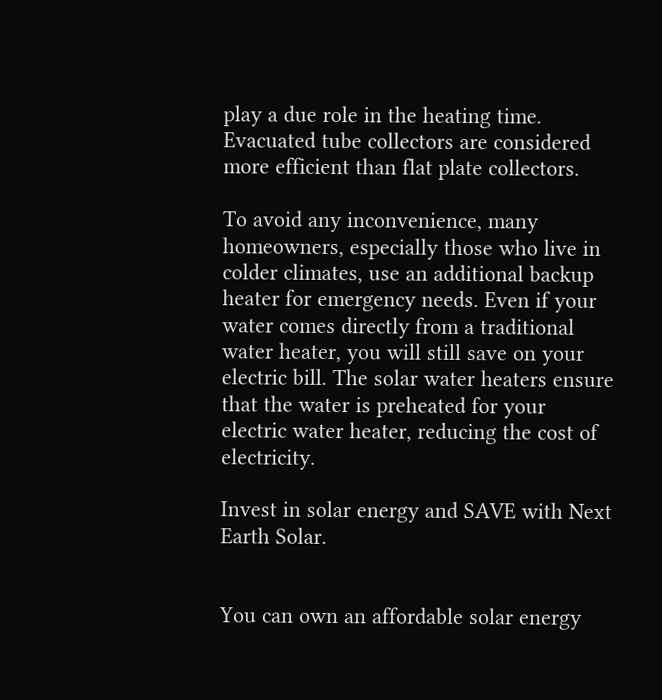play a due role in the heating time. Evacuated tube collectors are considered more efficient than flat plate collectors.

To avoid any inconvenience, many homeowners, especially those who live in colder climates, use an additional backup heater for emergency needs. Even if your water comes directly from a traditional water heater, you will still save on your electric bill. The solar water heaters ensure that the water is preheated for your electric water heater, reducing the cost of electricity.

Invest in solar energy and SAVE with Next Earth Solar.


You can own an affordable solar energy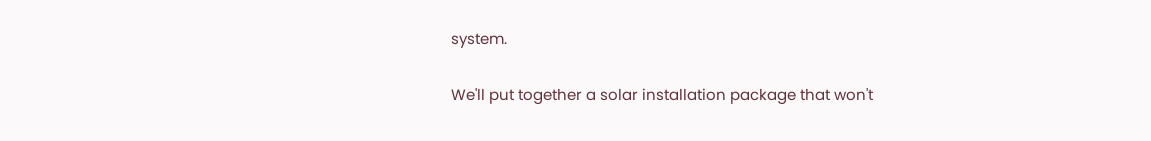system.

We'll put together a solar installation package that won't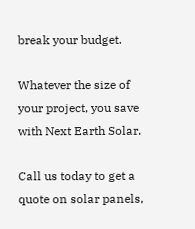break your budget.

Whatever the size of your project, you save with Next Earth Solar.

Call us today to get a quote on solar panels,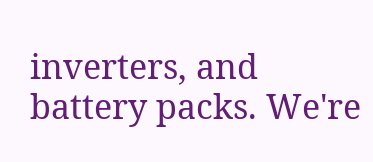inverters, and battery packs. We're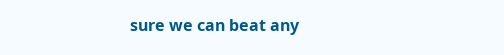sure we can beat any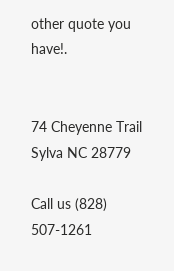other quote you have!.


74 Cheyenne Trail
Sylva NC 28779

Call us (828) 507-1261